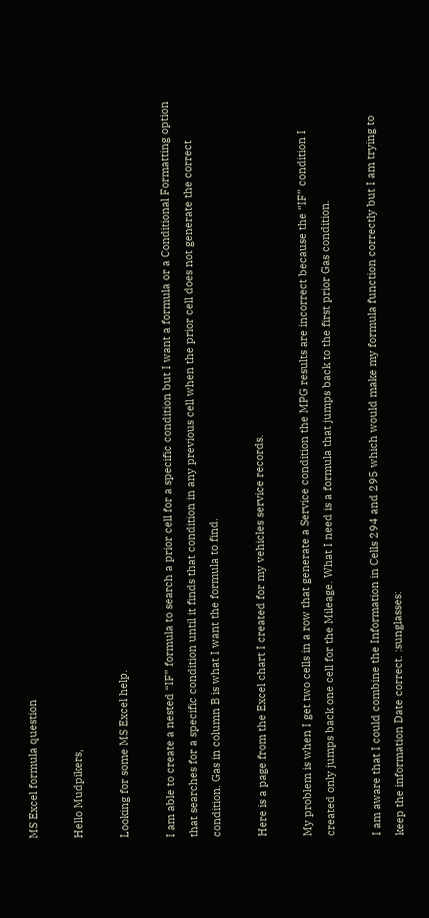MS Excel formula question

Hello Mudpikers,

Looking for some MS Excel help.

I am able to create a nested “IF” formula to search a prior cell for a specific condition but I want a formula or a Conditional Formatting option that searches for a specific condition until it finds that condition in any previous cell when the prior cell does not generate the correct condition. Gas in column B is what I want the formula to find.

Here is a page from the Excel chart I created for my vehicles service records.

My problem is when I get two cells in a row that generate a Service condition the MPG results are incorrect because the “IF” condition I created only jumps back one cell for the Mileage. What I need is a formula that jumps back to the first prior Gas condition.

I am aware that I could combine the Information in Cells 294 and 295 which would make my formula function correctly but I am trying to keep the information Date correct. :sunglasses: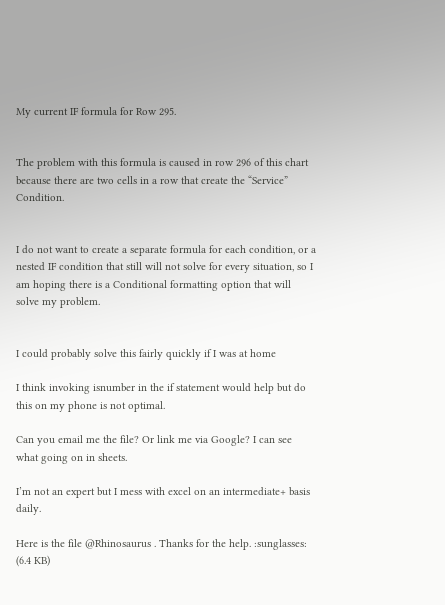My current IF formula for Row 295.


The problem with this formula is caused in row 296 of this chart because there are two cells in a row that create the “Service” Condition.


I do not want to create a separate formula for each condition, or a nested IF condition that still will not solve for every situation, so I am hoping there is a Conditional formatting option that will solve my problem.


I could probably solve this fairly quickly if I was at home

I think invoking isnumber in the if statement would help but do this on my phone is not optimal.

Can you email me the file? Or link me via Google? I can see what going on in sheets.

I’m not an expert but I mess with excel on an intermediate+ basis daily.

Here is the file @Rhinosaurus . Thanks for the help. :sunglasses: (6.4 KB)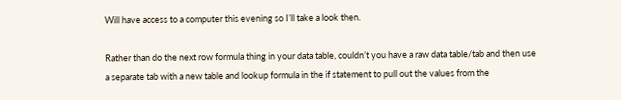Will have access to a computer this evening so I’ll take a look then.

Rather than do the next row formula thing in your data table, couldn’t you have a raw data table/tab and then use a separate tab with a new table and lookup formula in the if statement to pull out the values from the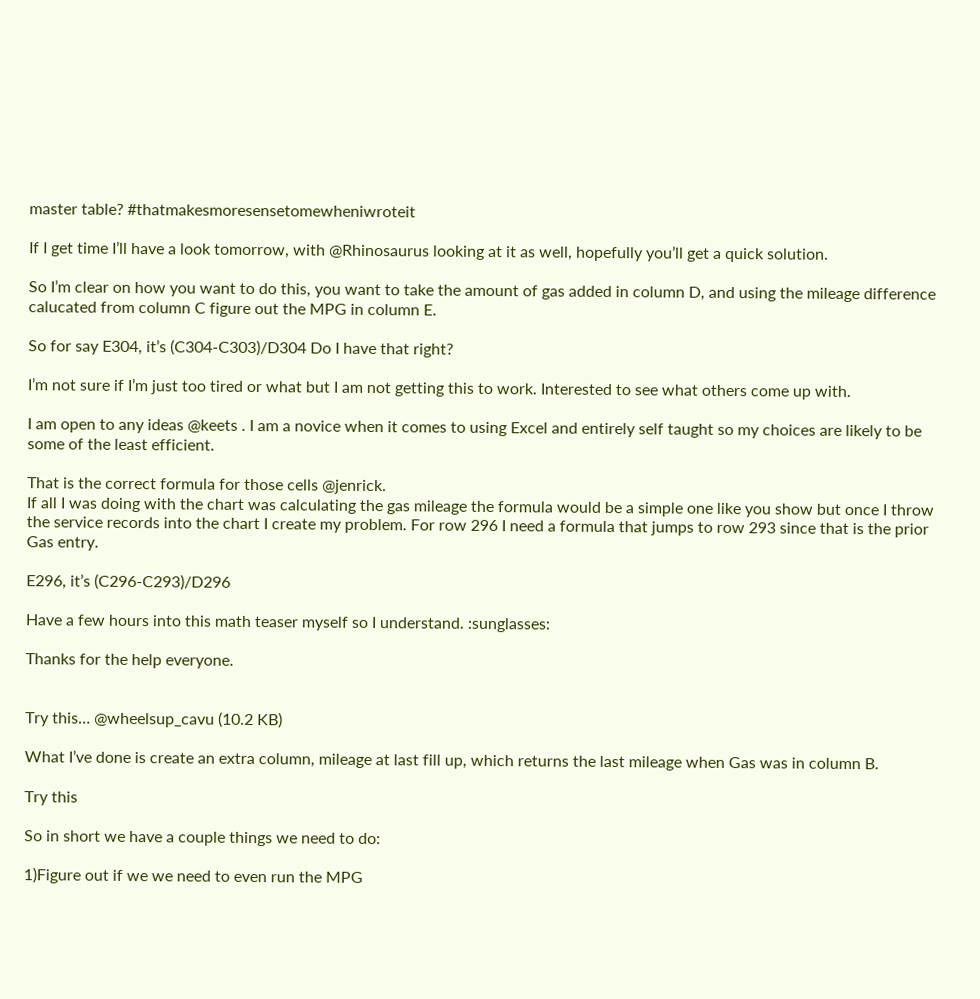master table? #thatmakesmoresensetomewheniwroteit

If I get time I’ll have a look tomorrow, with @Rhinosaurus looking at it as well, hopefully you’ll get a quick solution.

So I’m clear on how you want to do this, you want to take the amount of gas added in column D, and using the mileage difference calucated from column C figure out the MPG in column E.

So for say E304, it’s (C304-C303)/D304 Do I have that right?

I’m not sure if I’m just too tired or what but I am not getting this to work. Interested to see what others come up with.

I am open to any ideas @keets . I am a novice when it comes to using Excel and entirely self taught so my choices are likely to be some of the least efficient.

That is the correct formula for those cells @jenrick.
If all I was doing with the chart was calculating the gas mileage the formula would be a simple one like you show but once I throw the service records into the chart I create my problem. For row 296 I need a formula that jumps to row 293 since that is the prior Gas entry.

E296, it’s (C296-C293)/D296

Have a few hours into this math teaser myself so I understand. :sunglasses:

Thanks for the help everyone.


Try this… @wheelsup_cavu (10.2 KB)

What I’ve done is create an extra column, mileage at last fill up, which returns the last mileage when Gas was in column B.

Try this

So in short we have a couple things we need to do:

1)Figure out if we we need to even run the MPG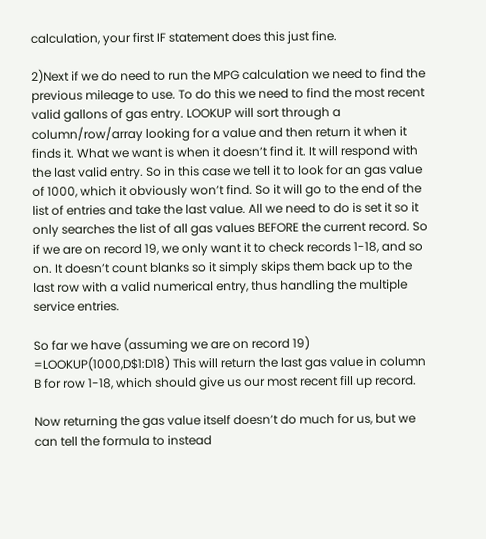calculation, your first IF statement does this just fine.

2)Next if we do need to run the MPG calculation we need to find the previous mileage to use. To do this we need to find the most recent valid gallons of gas entry. LOOKUP will sort through a column/row/array looking for a value and then return it when it finds it. What we want is when it doesn’t find it. It will respond with the last valid entry. So in this case we tell it to look for an gas value of 1000, which it obviously won’t find. So it will go to the end of the list of entries and take the last value. All we need to do is set it so it only searches the list of all gas values BEFORE the current record. So if we are on record 19, we only want it to check records 1-18, and so on. It doesn’t count blanks so it simply skips them back up to the last row with a valid numerical entry, thus handling the multiple service entries.

So far we have (assuming we are on record 19) =LOOKUP(1000,D$1:D18) This will return the last gas value in column B for row 1-18, which should give us our most recent fill up record.

Now returning the gas value itself doesn’t do much for us, but we can tell the formula to instead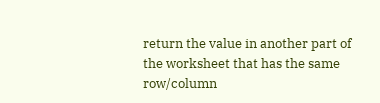return the value in another part of the worksheet that has the same row/column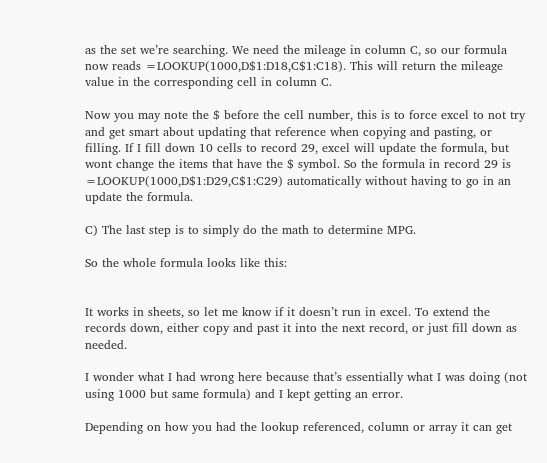as the set we’re searching. We need the mileage in column C, so our formula now reads =LOOKUP(1000,D$1:D18,C$1:C18). This will return the mileage value in the corresponding cell in column C.

Now you may note the $ before the cell number, this is to force excel to not try and get smart about updating that reference when copying and pasting, or filling. If I fill down 10 cells to record 29, excel will update the formula, but wont change the items that have the $ symbol. So the formula in record 29 is =LOOKUP(1000,D$1:D29,C$1:C29) automatically without having to go in an update the formula.

C) The last step is to simply do the math to determine MPG.

So the whole formula looks like this:


It works in sheets, so let me know if it doesn’t run in excel. To extend the records down, either copy and past it into the next record, or just fill down as needed.

I wonder what I had wrong here because that’s essentially what I was doing (not using 1000 but same formula) and I kept getting an error.

Depending on how you had the lookup referenced, column or array it can get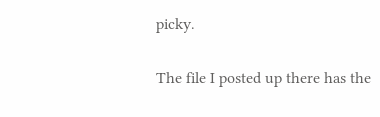picky.

The file I posted up there has the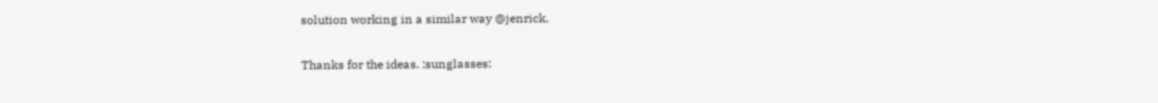solution working in a similar way @jenrick.

Thanks for the ideas. :sunglasses: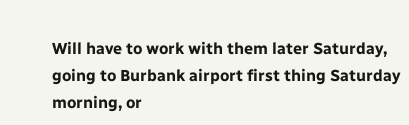Will have to work with them later Saturday, going to Burbank airport first thing Saturday morning, or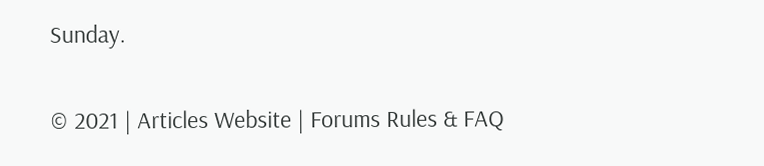Sunday.


© 2021 | Articles Website | Forums Rules & FAQ